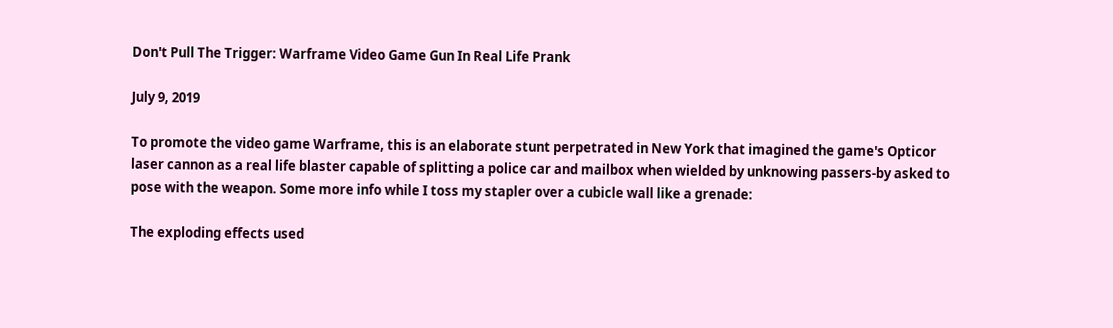Don't Pull The Trigger: Warframe Video Game Gun In Real Life Prank

July 9, 2019

To promote the video game Warframe, this is an elaborate stunt perpetrated in New York that imagined the game's Opticor laser cannon as a real life blaster capable of splitting a police car and mailbox when wielded by unknowing passers-by asked to pose with the weapon. Some more info while I toss my stapler over a cubicle wall like a grenade:

The exploding effects used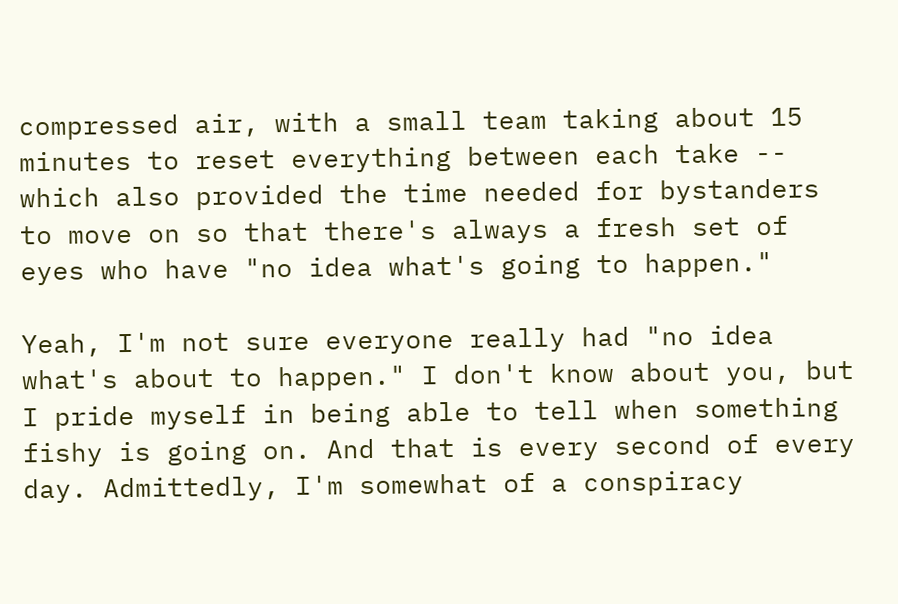compressed air, with a small team taking about 15 minutes to reset everything between each take -- which also provided the time needed for bystanders to move on so that there's always a fresh set of eyes who have "no idea what's going to happen."

Yeah, I'm not sure everyone really had "no idea what's about to happen." I don't know about you, but I pride myself in being able to tell when something fishy is going on. And that is every second of every day. Admittedly, I'm somewhat of a conspiracy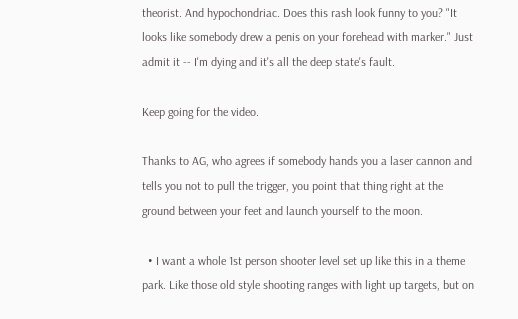theorist. And hypochondriac. Does this rash look funny to you? "It looks like somebody drew a penis on your forehead with marker." Just admit it -- I'm dying and it's all the deep state's fault.

Keep going for the video.

Thanks to AG, who agrees if somebody hands you a laser cannon and tells you not to pull the trigger, you point that thing right at the ground between your feet and launch yourself to the moon.

  • I want a whole 1st person shooter level set up like this in a theme park. Like those old style shooting ranges with light up targets, but on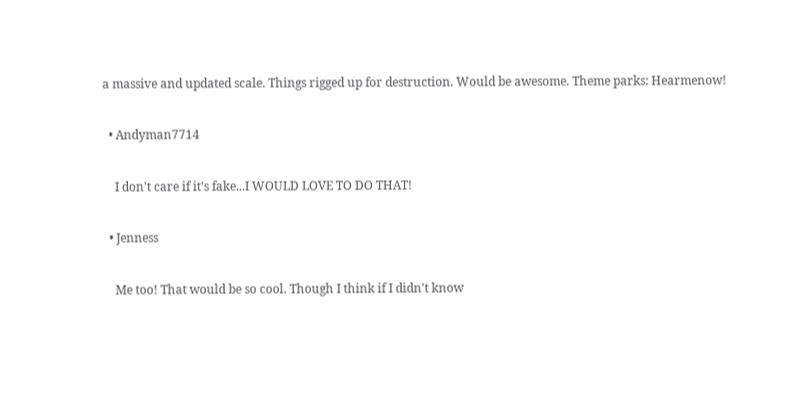a massive and updated scale. Things rigged up for destruction. Would be awesome. Theme parks: Hearmenow!

  • Andyman7714

    I don't care if it's fake...I WOULD LOVE TO DO THAT!

  • Jenness

    Me too! That would be so cool. Though I think if I didn't know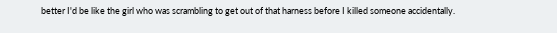better I'd be like the girl who was scrambling to get out of that harness before I killed someone accidentally.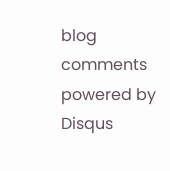blog comments powered by Disqus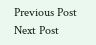Previous Post
Next Post